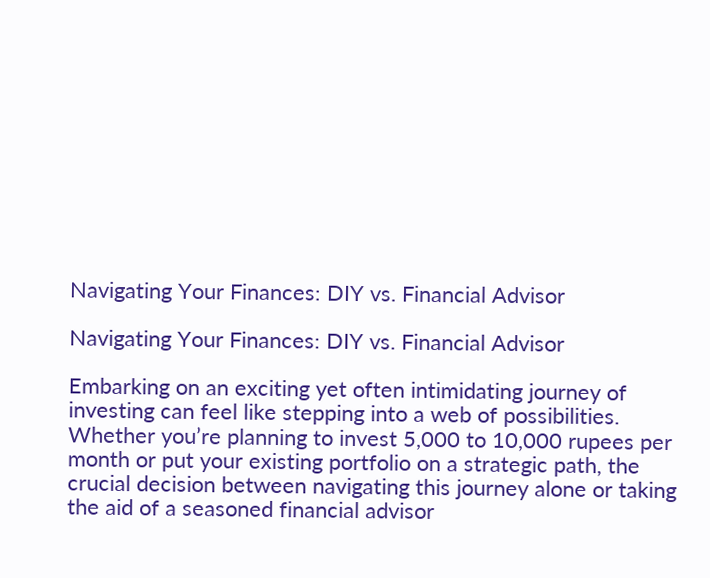Navigating Your Finances: DIY vs. Financial Advisor

Navigating Your Finances: DIY vs. Financial Advisor

Embarking on an exciting yet often intimidating journey of investing can feel like stepping into a web of possibilities. Whether you’re planning to invest 5,000 to 10,000 rupees per month or put your existing portfolio on a strategic path, the crucial decision between navigating this journey alone or taking the aid of a seasoned financial advisor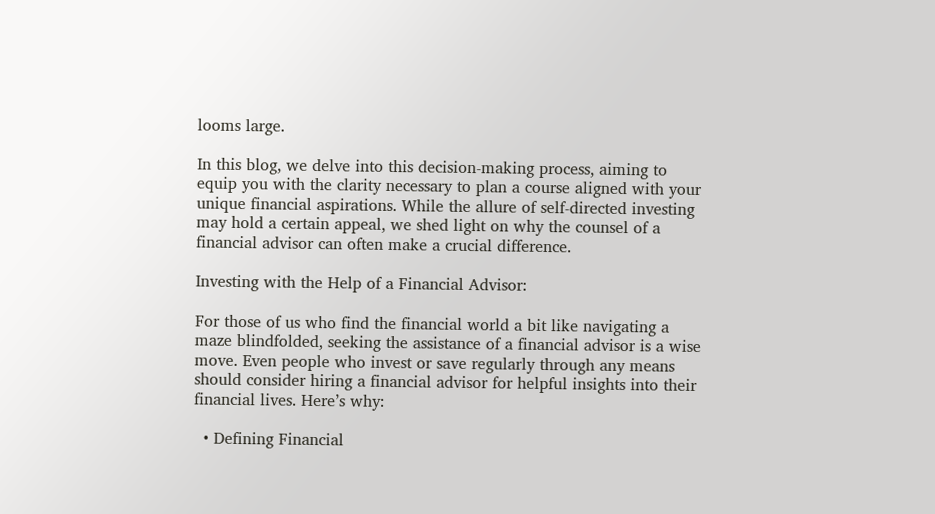looms large.

In this blog, we delve into this decision-making process, aiming to equip you with the clarity necessary to plan a course aligned with your unique financial aspirations. While the allure of self-directed investing may hold a certain appeal, we shed light on why the counsel of a financial advisor can often make a crucial difference.

Investing with the Help of a Financial Advisor:

For those of us who find the financial world a bit like navigating a maze blindfolded, seeking the assistance of a financial advisor is a wise move. Even people who invest or save regularly through any means should consider hiring a financial advisor for helpful insights into their financial lives. Here’s why:

  • Defining Financial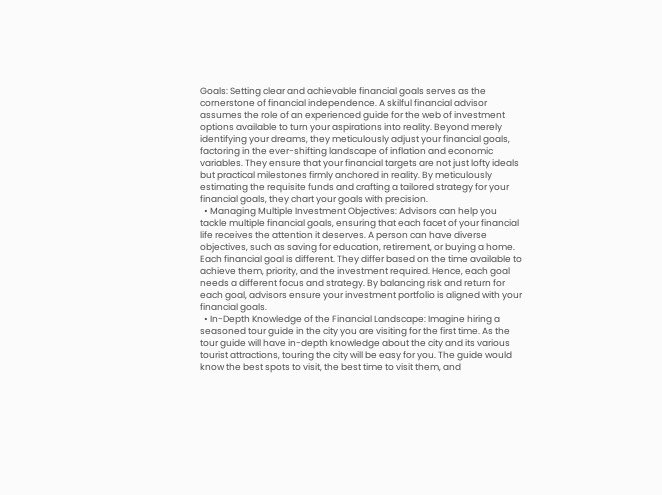Goals: Setting clear and achievable financial goals serves as the cornerstone of financial independence. A skilful financial advisor assumes the role of an experienced guide for the web of investment options available to turn your aspirations into reality. Beyond merely identifying your dreams, they meticulously adjust your financial goals, factoring in the ever-shifting landscape of inflation and economic variables. They ensure that your financial targets are not just lofty ideals but practical milestones firmly anchored in reality. By meticulously estimating the requisite funds and crafting a tailored strategy for your financial goals, they chart your goals with precision.
  • Managing Multiple Investment Objectives: Advisors can help you tackle multiple financial goals, ensuring that each facet of your financial life receives the attention it deserves. A person can have diverse objectives, such as saving for education, retirement, or buying a home. Each financial goal is different. They differ based on the time available to achieve them, priority, and the investment required. Hence, each goal needs a different focus and strategy. By balancing risk and return for each goal, advisors ensure your investment portfolio is aligned with your financial goals.
  • In-Depth Knowledge of the Financial Landscape: Imagine hiring a seasoned tour guide in the city you are visiting for the first time. As the tour guide will have in-depth knowledge about the city and its various tourist attractions, touring the city will be easy for you. The guide would know the best spots to visit, the best time to visit them, and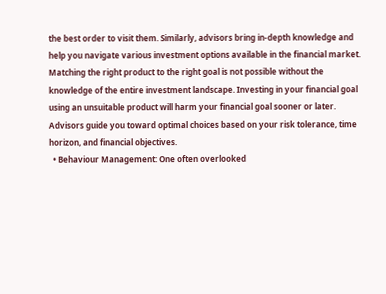the best order to visit them. Similarly, advisors bring in-depth knowledge and help you navigate various investment options available in the financial market. Matching the right product to the right goal is not possible without the knowledge of the entire investment landscape. Investing in your financial goal using an unsuitable product will harm your financial goal sooner or later. Advisors guide you toward optimal choices based on your risk tolerance, time horizon, and financial objectives.
  • Behaviour Management: One often overlooked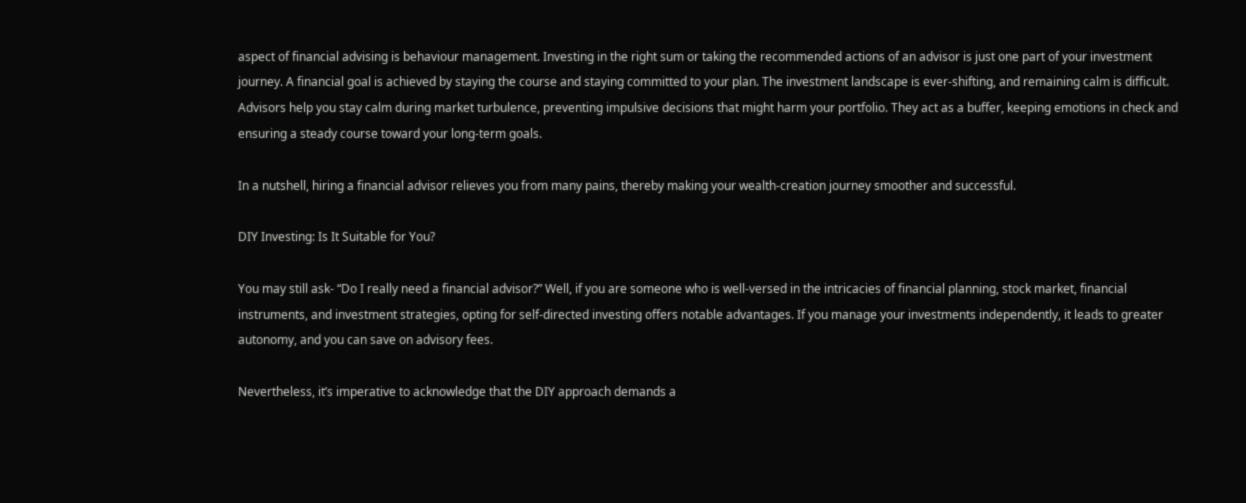aspect of financial advising is behaviour management. Investing in the right sum or taking the recommended actions of an advisor is just one part of your investment journey. A financial goal is achieved by staying the course and staying committed to your plan. The investment landscape is ever-shifting, and remaining calm is difficult. Advisors help you stay calm during market turbulence, preventing impulsive decisions that might harm your portfolio. They act as a buffer, keeping emotions in check and ensuring a steady course toward your long-term goals.

In a nutshell, hiring a financial advisor relieves you from many pains, thereby making your wealth-creation journey smoother and successful.

DIY Investing: Is It Suitable for You?

You may still ask- “Do I really need a financial advisor?” Well, if you are someone who is well-versed in the intricacies of financial planning, stock market, financial instruments, and investment strategies, opting for self-directed investing offers notable advantages. If you manage your investments independently, it leads to greater autonomy, and you can save on advisory fees.

Nevertheless, it’s imperative to acknowledge that the DIY approach demands a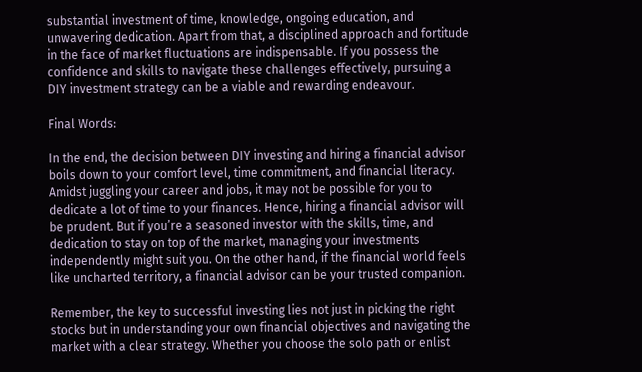substantial investment of time, knowledge, ongoing education, and unwavering dedication. Apart from that, a disciplined approach and fortitude in the face of market fluctuations are indispensable. If you possess the confidence and skills to navigate these challenges effectively, pursuing a DIY investment strategy can be a viable and rewarding endeavour.

Final Words:

In the end, the decision between DIY investing and hiring a financial advisor boils down to your comfort level, time commitment, and financial literacy. Amidst juggling your career and jobs, it may not be possible for you to dedicate a lot of time to your finances. Hence, hiring a financial advisor will be prudent. But if you’re a seasoned investor with the skills, time, and dedication to stay on top of the market, managing your investments independently might suit you. On the other hand, if the financial world feels like uncharted territory, a financial advisor can be your trusted companion.

Remember, the key to successful investing lies not just in picking the right stocks but in understanding your own financial objectives and navigating the market with a clear strategy. Whether you choose the solo path or enlist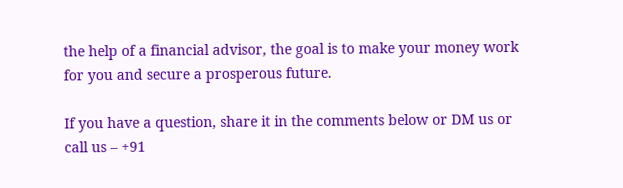the help of a financial advisor, the goal is to make your money work for you and secure a prosperous future.

If you have a question, share it in the comments below or DM us or call us – +91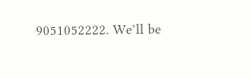9051052222. We’ll be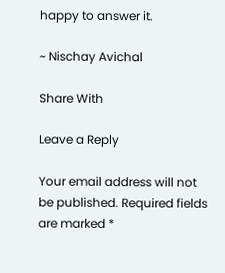happy to answer it.

~ Nischay Avichal

Share With

Leave a Reply

Your email address will not be published. Required fields are marked *